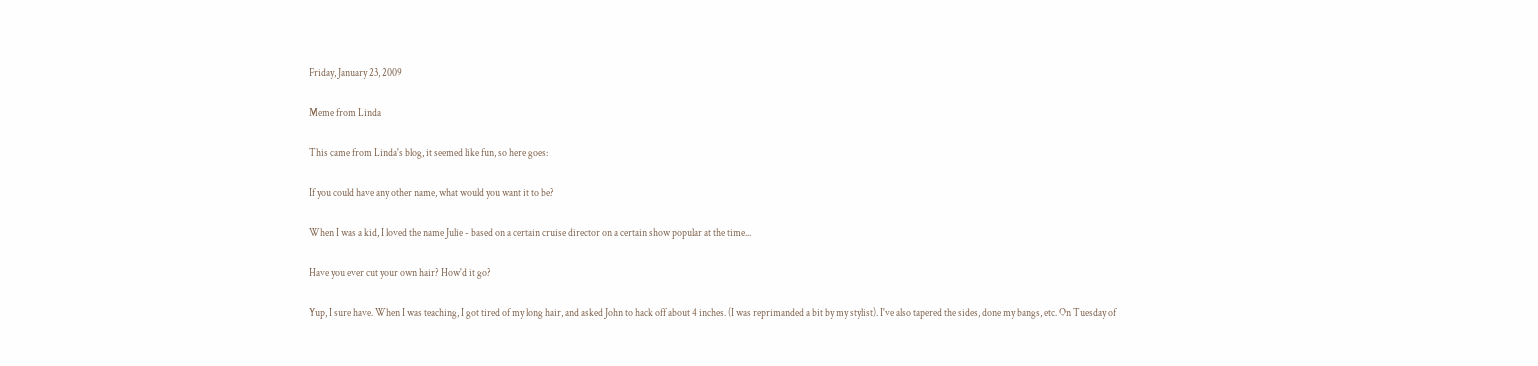Friday, January 23, 2009

Meme from Linda

This came from Linda's blog, it seemed like fun, so here goes:

If you could have any other name, what would you want it to be?

When I was a kid, I loved the name Julie - based on a certain cruise director on a certain show popular at the time...

Have you ever cut your own hair? How'd it go?

Yup, I sure have. When I was teaching, I got tired of my long hair, and asked John to hack off about 4 inches. (I was reprimanded a bit by my stylist). I've also tapered the sides, done my bangs, etc. On Tuesday of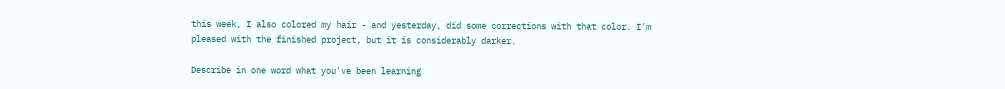this week, I also colored my hair - and yesterday, did some corrections with that color. I'm pleased with the finished project, but it is considerably darker.

Describe in one word what you've been learning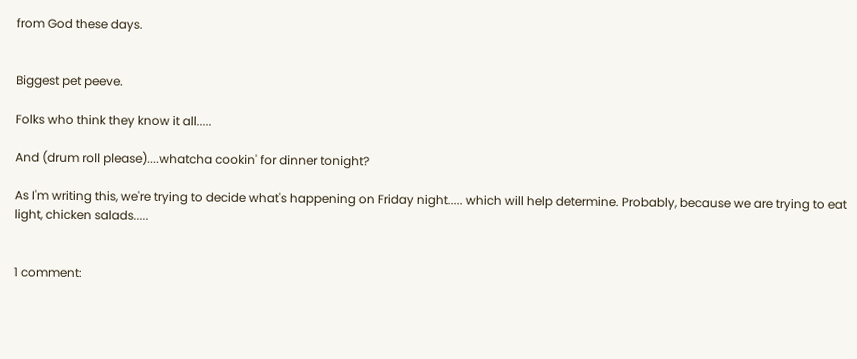from God these days.


Biggest pet peeve.

Folks who think they know it all.....

And (drum roll please)....whatcha cookin' for dinner tonight?

As I'm writing this, we're trying to decide what's happening on Friday night..... which will help determine. Probably, because we are trying to eat light, chicken salads.....


1 comment: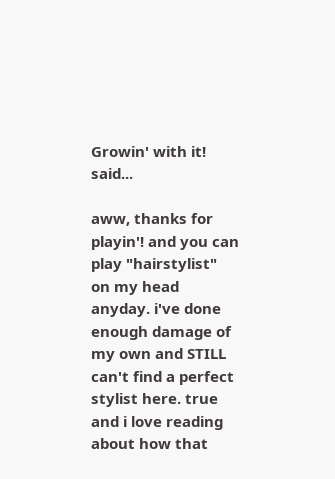Growin' with it! said...

aww, thanks for playin'! and you can play "hairstylist" on my head anyday. i've done enough damage of my own and STILL can't find a perfect stylist here. true and i love reading about how that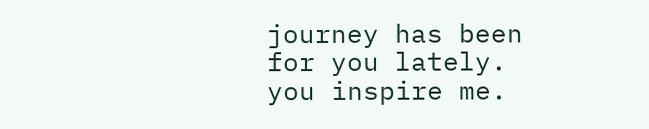journey has been for you lately. you inspire me.